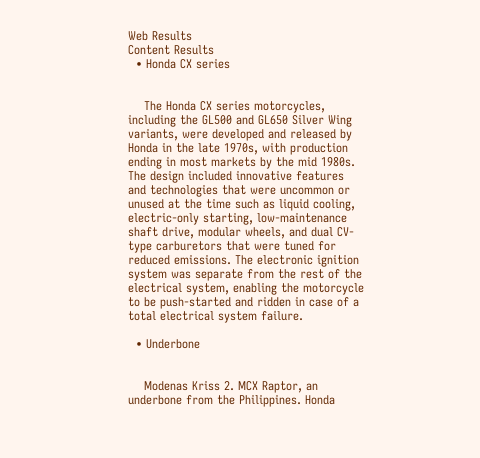Web Results
Content Results
  • Honda CX series


    The Honda CX series motorcycles, including the GL500 and GL650 Silver Wing variants, were developed and released by Honda in the late 1970s, with production ending in most markets by the mid 1980s. The design included innovative features and technologies that were uncommon or unused at the time such as liquid cooling, electric-only starting, low-maintenance shaft drive, modular wheels, and dual CV-type carburetors that were tuned for reduced emissions. The electronic ignition system was separate from the rest of the electrical system, enabling the motorcycle to be push-started and ridden in case of a total electrical system failure.

  • Underbone


    Modenas Kriss 2. MCX Raptor, an underbone from the Philippines. Honda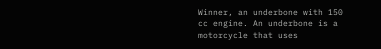Winner, an underbone with 150 cc engine. An underbone is a motorcycle that uses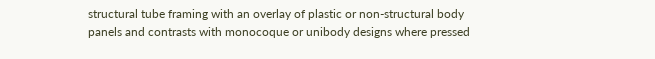structural tube framing with an overlay of plastic or non-structural body panels and contrasts with monocoque or unibody designs where pressed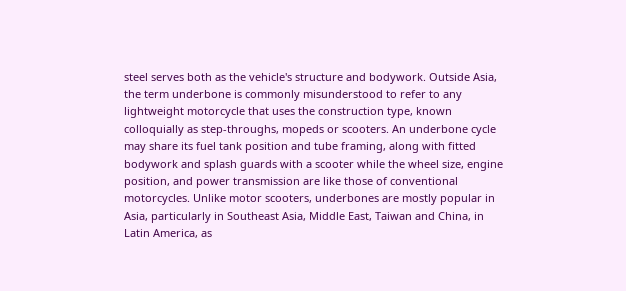steel serves both as the vehicle's structure and bodywork. Outside Asia, the term underbone is commonly misunderstood to refer to any lightweight motorcycle that uses the construction type, known colloquially as step-throughs, mopeds or scooters. An underbone cycle may share its fuel tank position and tube framing, along with fitted bodywork and splash guards with a scooter while the wheel size, engine position, and power transmission are like those of conventional motorcycles. Unlike motor scooters, underbones are mostly popular in Asia, particularly in Southeast Asia, Middle East, Taiwan and China, in Latin America, as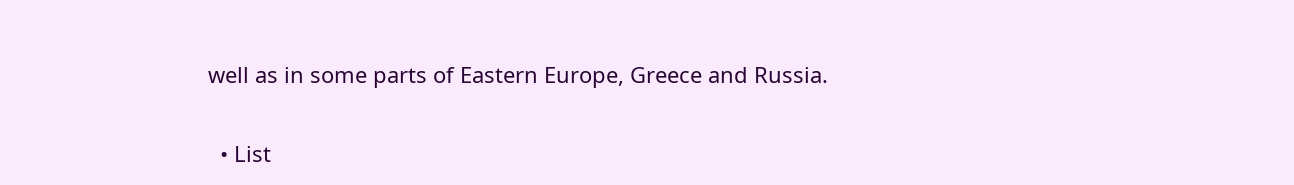well as in some parts of Eastern Europe, Greece and Russia.

  • List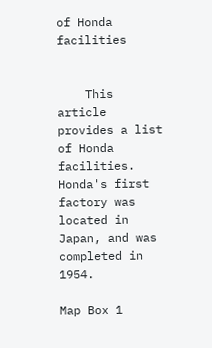of Honda facilities


    This article provides a list of Honda facilities. Honda's first factory was located in Japan, and was completed in 1954.

Map Box 1